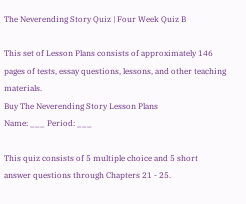The Neverending Story Quiz | Four Week Quiz B

This set of Lesson Plans consists of approximately 146 pages of tests, essay questions, lessons, and other teaching materials.
Buy The Neverending Story Lesson Plans
Name: ___ Period: ___

This quiz consists of 5 multiple choice and 5 short answer questions through Chapters 21 - 25.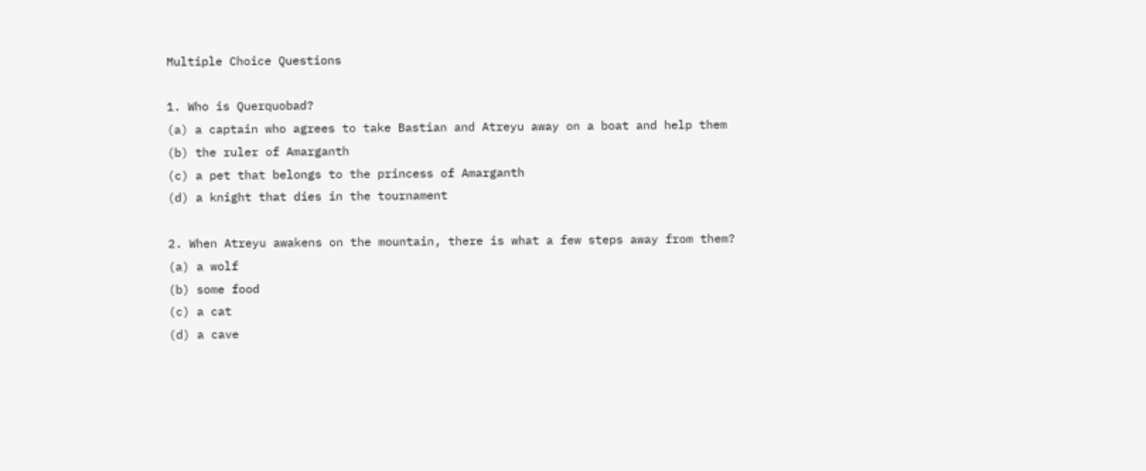Multiple Choice Questions

1. Who is Querquobad?
(a) a captain who agrees to take Bastian and Atreyu away on a boat and help them
(b) the ruler of Amarganth
(c) a pet that belongs to the princess of Amarganth
(d) a knight that dies in the tournament

2. When Atreyu awakens on the mountain, there is what a few steps away from them?
(a) a wolf
(b) some food
(c) a cat
(d) a cave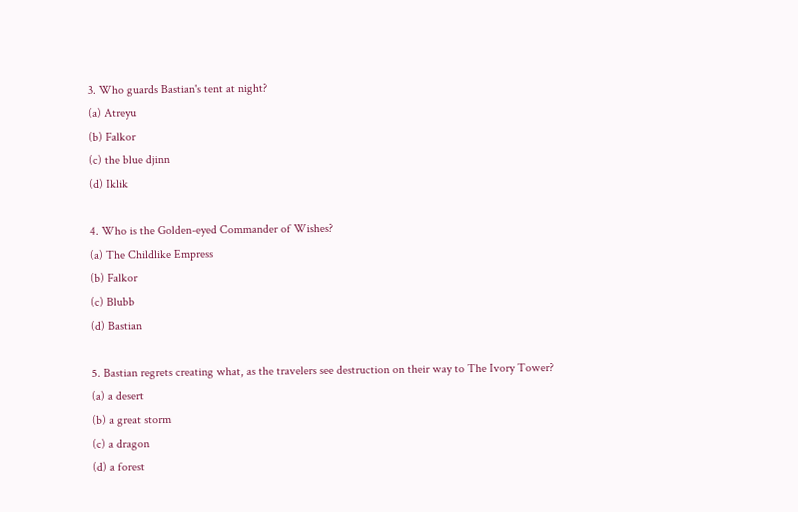3. Who guards Bastian's tent at night?
(a) Atreyu
(b) Falkor
(c) the blue djinn
(d) Iklik

4. Who is the Golden-eyed Commander of Wishes?
(a) The Childlike Empress
(b) Falkor
(c) Blubb
(d) Bastian

5. Bastian regrets creating what, as the travelers see destruction on their way to The Ivory Tower?
(a) a desert
(b) a great storm
(c) a dragon
(d) a forest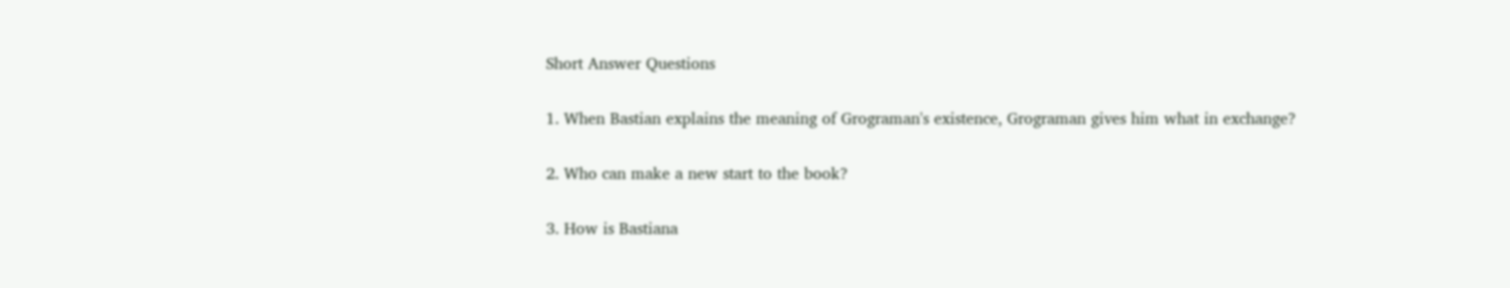Short Answer Questions

1. When Bastian explains the meaning of Grograman's existence, Grograman gives him what in exchange?

2. Who can make a new start to the book?

3. How is Bastiana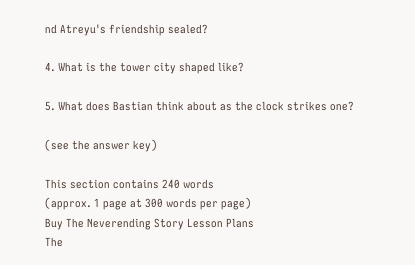nd Atreyu's friendship sealed?

4. What is the tower city shaped like?

5. What does Bastian think about as the clock strikes one?

(see the answer key)

This section contains 240 words
(approx. 1 page at 300 words per page)
Buy The Neverending Story Lesson Plans
The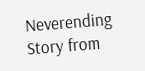Neverending Story from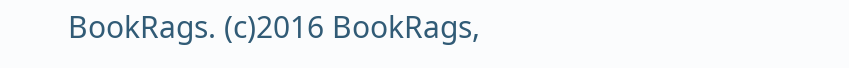BookRags. (c)2016 BookRags,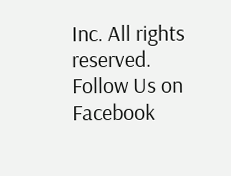Inc. All rights reserved.
Follow Us on Facebook